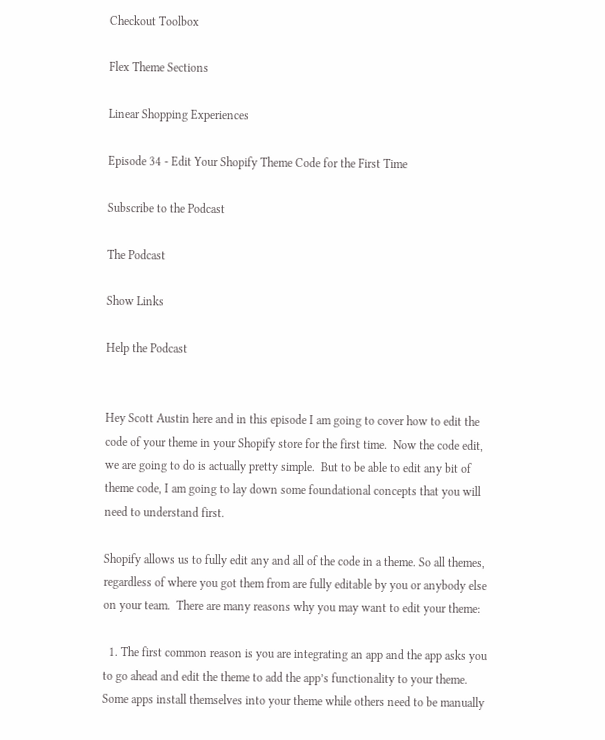Checkout Toolbox

Flex Theme Sections

Linear Shopping Experiences

Episode 34 - Edit Your Shopify Theme Code for the First Time

Subscribe to the Podcast

The Podcast

Show Links

Help the Podcast


Hey Scott Austin here and in this episode I am going to cover how to edit the code of your theme in your Shopify store for the first time.  Now the code edit, we are going to do is actually pretty simple.  But to be able to edit any bit of theme code, I am going to lay down some foundational concepts that you will need to understand first.

Shopify allows us to fully edit any and all of the code in a theme. So all themes, regardless of where you got them from are fully editable by you or anybody else on your team.  There are many reasons why you may want to edit your theme:

  1. The first common reason is you are integrating an app and the app asks you to go ahead and edit the theme to add the app’s functionality to your theme.  Some apps install themselves into your theme while others need to be manually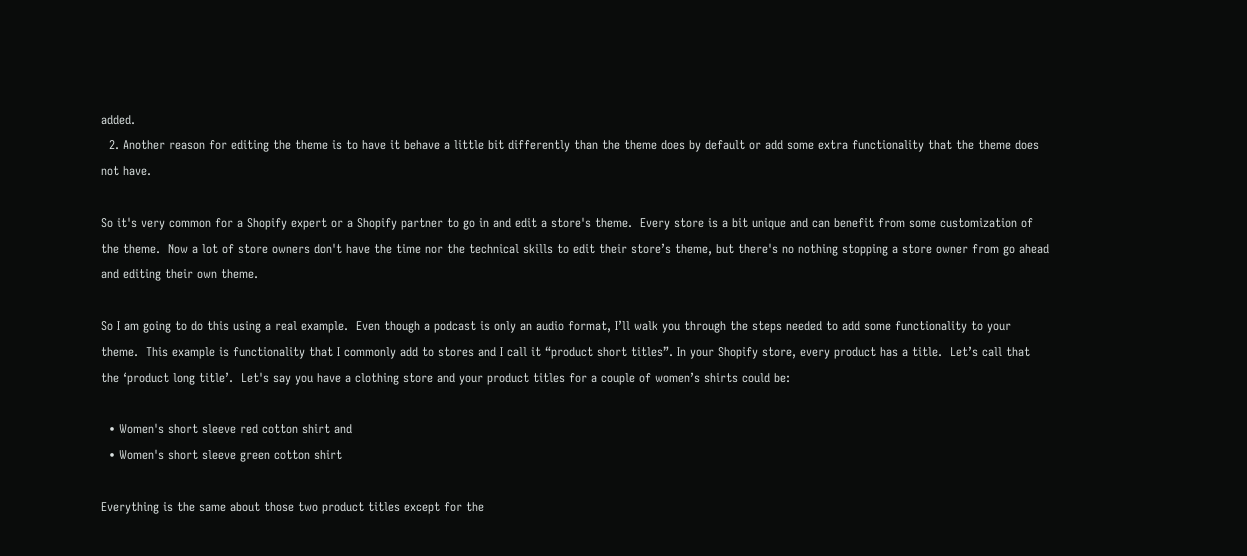added.
  2. Another reason for editing the theme is to have it behave a little bit differently than the theme does by default or add some extra functionality that the theme does not have.

So it's very common for a Shopify expert or a Shopify partner to go in and edit a store's theme.  Every store is a bit unique and can benefit from some customization of the theme.  Now a lot of store owners don't have the time nor the technical skills to edit their store’s theme, but there's no nothing stopping a store owner from go ahead and editing their own theme.

So I am going to do this using a real example.  Even though a podcast is only an audio format, I’ll walk you through the steps needed to add some functionality to your theme.  This example is functionality that I commonly add to stores and I call it “product short titles”. In your Shopify store, every product has a title.  Let’s call that the ‘product long title’.  Let's say you have a clothing store and your product titles for a couple of women’s shirts could be:

  • Women's short sleeve red cotton shirt and
  • Women's short sleeve green cotton shirt

Everything is the same about those two product titles except for the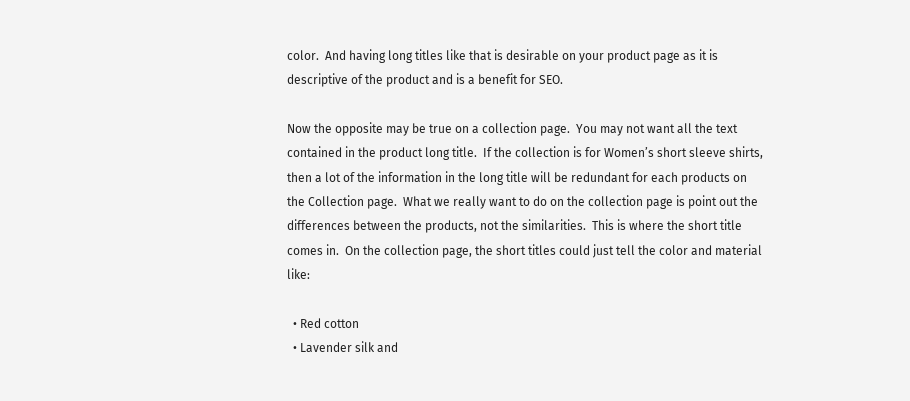color.  And having long titles like that is desirable on your product page as it is descriptive of the product and is a benefit for SEO.

Now the opposite may be true on a collection page.  You may not want all the text contained in the product long title.  If the collection is for Women’s short sleeve shirts, then a lot of the information in the long title will be redundant for each products on the Collection page.  What we really want to do on the collection page is point out the differences between the products, not the similarities.  This is where the short title comes in.  On the collection page, the short titles could just tell the color and material like:

  • Red cotton
  • Lavender silk and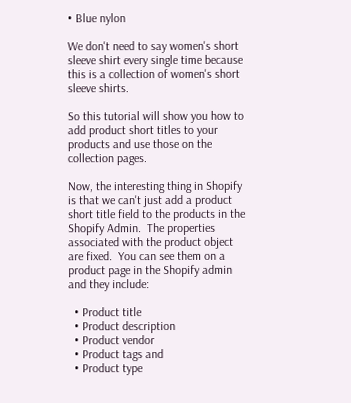• Blue nylon

We don't need to say women's short sleeve shirt every single time because this is a collection of women's short sleeve shirts.

So this tutorial will show you how to add product short titles to your products and use those on the collection pages.

Now, the interesting thing in Shopify is that we can't just add a product short title field to the products in the Shopify Admin.  The properties associated with the product object are fixed.  You can see them on a product page in the Shopify admin and they include:

  • Product title
  • Product description
  • Product vendor
  • Product tags and
  • Product type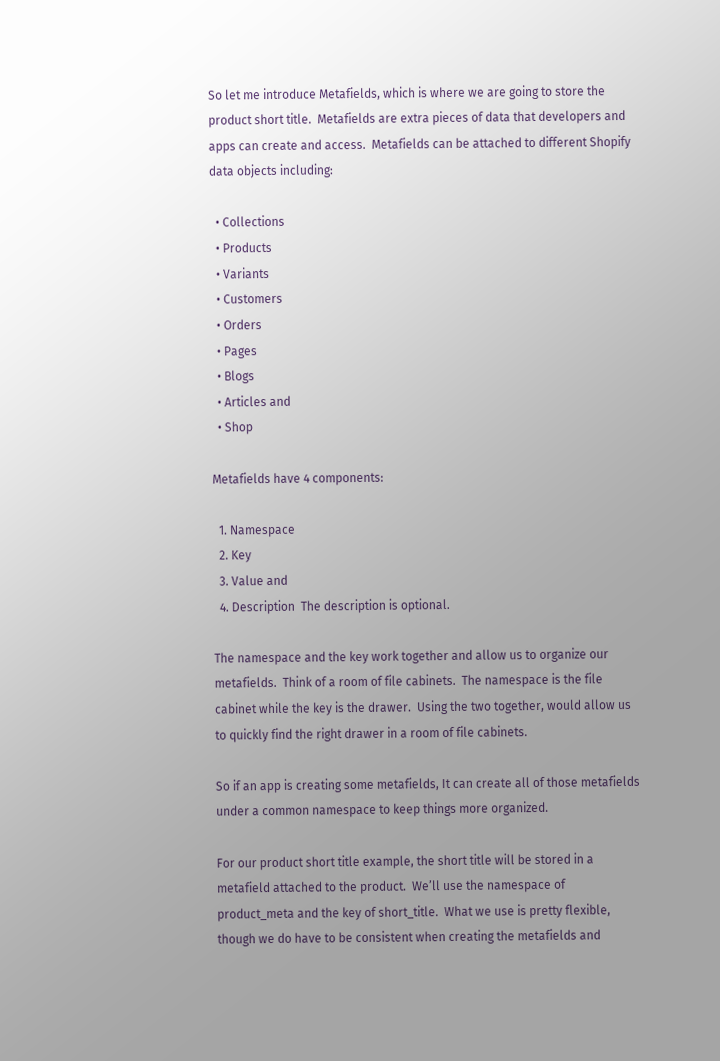So let me introduce Metafields, which is where we are going to store the product short title.  Metafields are extra pieces of data that developers and apps can create and access.  Metafields can be attached to different Shopify data objects including:

  • Collections
  • Products
  • Variants
  • Customers
  • Orders
  • Pages
  • Blogs
  • Articles and
  • Shop

Metafields have 4 components:

  1. Namespace
  2. Key
  3. Value and
  4. Description  The description is optional.

The namespace and the key work together and allow us to organize our metafields.  Think of a room of file cabinets.  The namespace is the file cabinet while the key is the drawer.  Using the two together, would allow us to quickly find the right drawer in a room of file cabinets.

So if an app is creating some metafields, It can create all of those metafields under a common namespace to keep things more organized.

For our product short title example, the short title will be stored in a metafield attached to the product.  We’ll use the namespace of product_meta and the key of short_title.  What we use is pretty flexible, though we do have to be consistent when creating the metafields and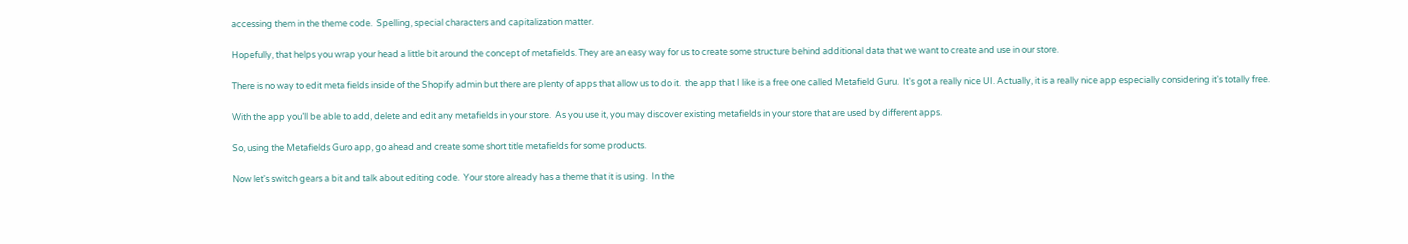accessing them in the theme code.  Spelling, special characters and capitalization matter.

Hopefully, that helps you wrap your head a little bit around the concept of metafields. They are an easy way for us to create some structure behind additional data that we want to create and use in our store.

There is no way to edit meta fields inside of the Shopify admin but there are plenty of apps that allow us to do it.  the app that I like is a free one called Metafield Guru.  It's got a really nice UI. Actually, it is a really nice app especially considering it's totally free.

With the app you’ll be able to add, delete and edit any metafields in your store.  As you use it, you may discover existing metafields in your store that are used by different apps.

So, using the Metafields Guro app, go ahead and create some short title metafields for some products.

Now let's switch gears a bit and talk about editing code.  Your store already has a theme that it is using.  In the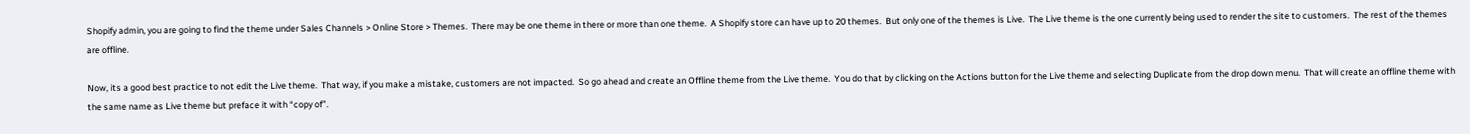Shopify admin, you are going to find the theme under Sales Channels > Online Store > Themes.  There may be one theme in there or more than one theme.  A Shopify store can have up to 20 themes.  But only one of the themes is Live.  The Live theme is the one currently being used to render the site to customers.  The rest of the themes are offline.

Now, its a good best practice to not edit the Live theme.  That way, if you make a mistake, customers are not impacted.  So go ahead and create an Offline theme from the Live theme.  You do that by clicking on the Actions button for the Live theme and selecting Duplicate from the drop down menu.  That will create an offline theme with the same name as Live theme but preface it with “copy of”.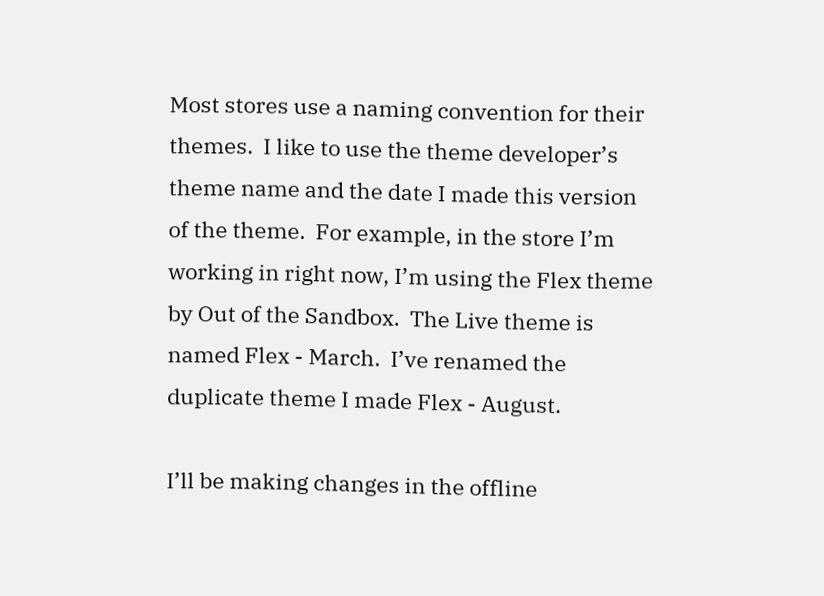Most stores use a naming convention for their themes.  I like to use the theme developer’s theme name and the date I made this version of the theme.  For example, in the store I’m working in right now, I’m using the Flex theme by Out of the Sandbox.  The Live theme is named Flex - March.  I’ve renamed the duplicate theme I made Flex - August.

I’ll be making changes in the offline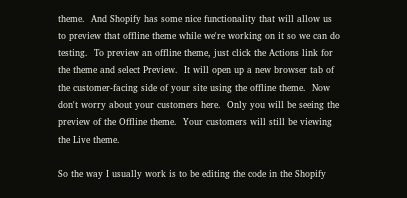theme.  And Shopify has some nice functionality that will allow us to preview that offline theme while we're working on it so we can do testing.  To preview an offline theme, just click the Actions link for the theme and select Preview.  It will open up a new browser tab of the customer-facing side of your site using the offline theme.  Now don't worry about your customers here.  Only you will be seeing the preview of the Offline theme.  Your customers will still be viewing the Live theme.

So the way I usually work is to be editing the code in the Shopify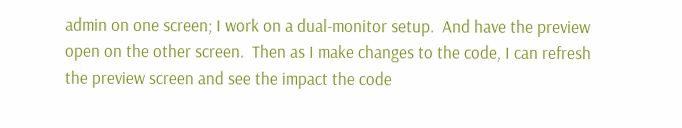admin on one screen; I work on a dual-monitor setup.  And have the preview open on the other screen.  Then as I make changes to the code, I can refresh the preview screen and see the impact the code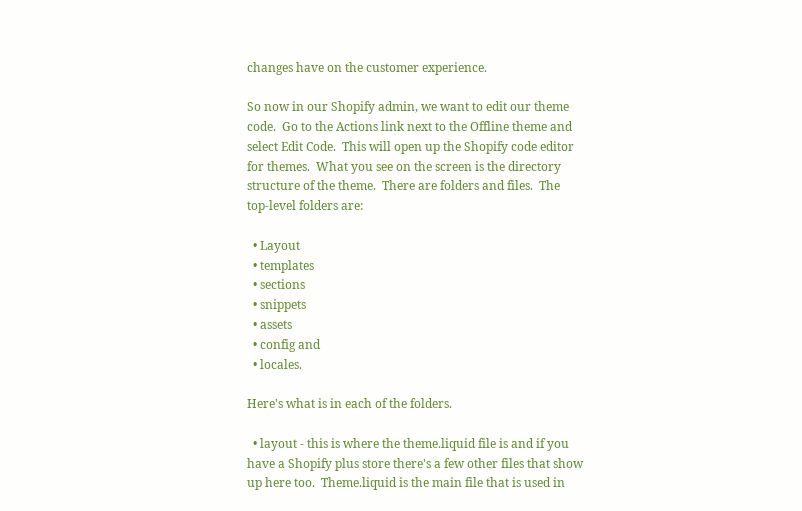changes have on the customer experience.

So now in our Shopify admin, we want to edit our theme code.  Go to the Actions link next to the Offline theme and select Edit Code.  This will open up the Shopify code editor for themes.  What you see on the screen is the directory structure of the theme.  There are folders and files.  The top-level folders are:

  • Layout
  • templates
  • sections
  • snippets
  • assets
  • config and
  • locales.

Here's what is in each of the folders.

  • layout - this is where the theme.liquid file is and if you have a Shopify plus store there's a few other files that show up here too.  Theme.liquid is the main file that is used in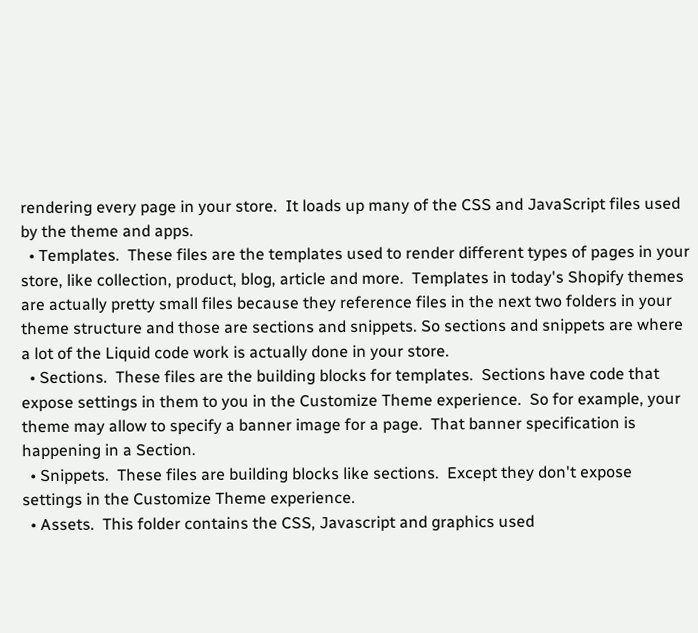rendering every page in your store.  It loads up many of the CSS and JavaScript files used by the theme and apps.
  • Templates.  These files are the templates used to render different types of pages in your store, like collection, product, blog, article and more.  Templates in today's Shopify themes are actually pretty small files because they reference files in the next two folders in your theme structure and those are sections and snippets. So sections and snippets are where a lot of the Liquid code work is actually done in your store.
  • Sections.  These files are the building blocks for templates.  Sections have code that expose settings in them to you in the Customize Theme experience.  So for example, your theme may allow to specify a banner image for a page.  That banner specification is happening in a Section.
  • Snippets.  These files are building blocks like sections.  Except they don't expose settings in the Customize Theme experience.
  • Assets.  This folder contains the CSS, Javascript and graphics used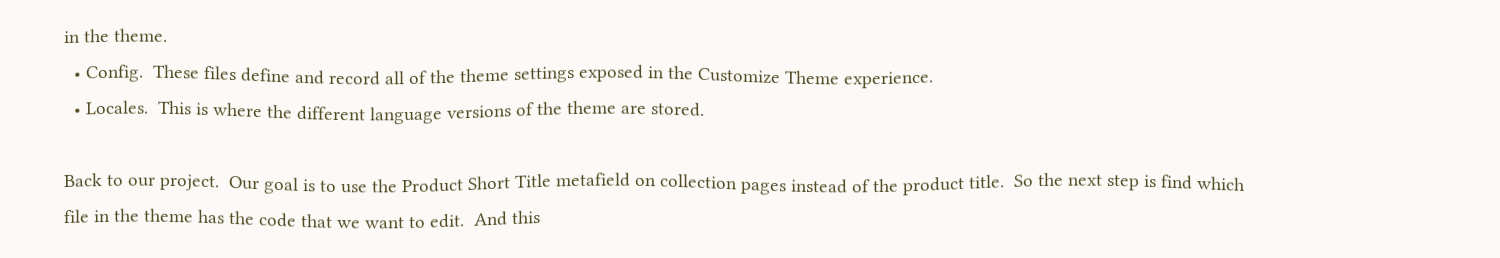in the theme.
  • Config.  These files define and record all of the theme settings exposed in the Customize Theme experience.
  • Locales.  This is where the different language versions of the theme are stored.

Back to our project.  Our goal is to use the Product Short Title metafield on collection pages instead of the product title.  So the next step is find which file in the theme has the code that we want to edit.  And this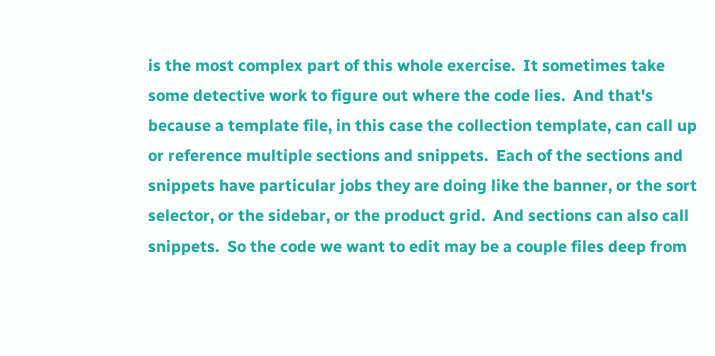is the most complex part of this whole exercise.  It sometimes take some detective work to figure out where the code lies.  And that's because a template file, in this case the collection template, can call up or reference multiple sections and snippets.  Each of the sections and snippets have particular jobs they are doing like the banner, or the sort selector, or the sidebar, or the product grid.  And sections can also call snippets.  So the code we want to edit may be a couple files deep from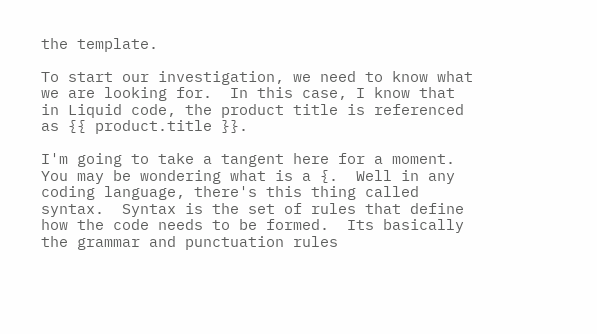the template.

To start our investigation, we need to know what we are looking for.  In this case, I know that in Liquid code, the product title is referenced as {{ product.title }}.

I'm going to take a tangent here for a moment.  You may be wondering what is a {.  Well in any coding language, there's this thing called syntax.  Syntax is the set of rules that define how the code needs to be formed.  Its basically the grammar and punctuation rules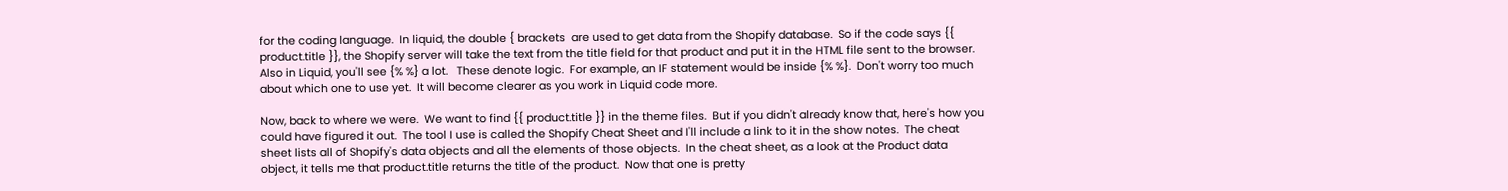for the coding language.  In liquid, the double { brackets  are used to get data from the Shopify database.  So if the code says {{ product.title }}, the Shopify server will take the text from the title field for that product and put it in the HTML file sent to the browser.  Also in Liquid, you'll see {% %} a lot.   These denote logic.  For example, an IF statement would be inside {% %}.  Don't worry too much about which one to use yet.  It will become clearer as you work in Liquid code more.

Now, back to where we were.  We want to find {{ product.title }} in the theme files.  But if you didn't already know that, here's how you could have figured it out.  The tool I use is called the Shopify Cheat Sheet and I'll include a link to it in the show notes.  The cheat sheet lists all of Shopify's data objects and all the elements of those objects.  In the cheat sheet, as a look at the Product data object, it tells me that product.title returns the title of the product.  Now that one is pretty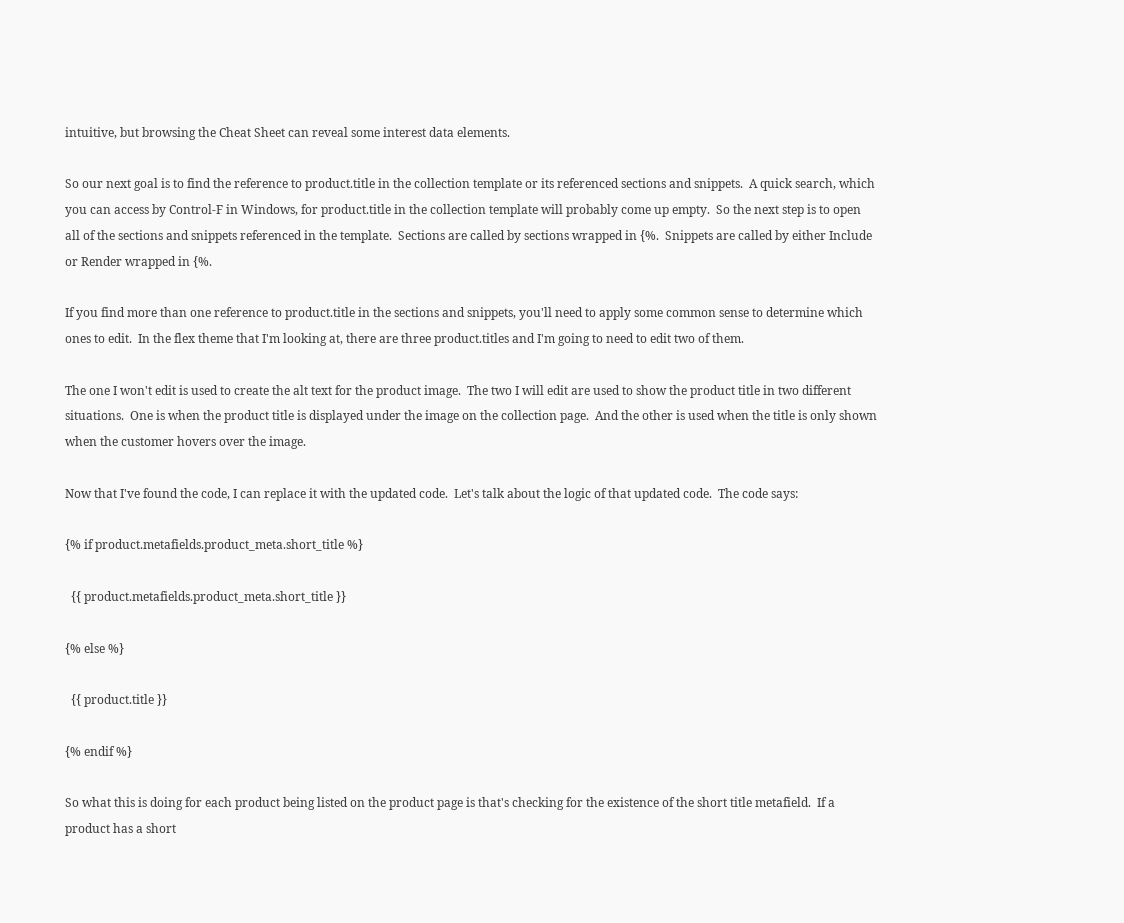intuitive, but browsing the Cheat Sheet can reveal some interest data elements.

So our next goal is to find the reference to product.title in the collection template or its referenced sections and snippets.  A quick search, which you can access by Control-F in Windows, for product.title in the collection template will probably come up empty.  So the next step is to open all of the sections and snippets referenced in the template.  Sections are called by sections wrapped in {%.  Snippets are called by either Include or Render wrapped in {%.

If you find more than one reference to product.title in the sections and snippets, you'll need to apply some common sense to determine which ones to edit.  In the flex theme that I'm looking at, there are three product.titles and I'm going to need to edit two of them.

The one I won't edit is used to create the alt text for the product image.  The two I will edit are used to show the product title in two different situations.  One is when the product title is displayed under the image on the collection page.  And the other is used when the title is only shown when the customer hovers over the image.

Now that I've found the code, I can replace it with the updated code.  Let's talk about the logic of that updated code.  The code says:

{% if product.metafields.product_meta.short_title %}

  {{ product.metafields.product_meta.short_title }}

{% else %}

  {{ product.title }}

{% endif %}

So what this is doing for each product being listed on the product page is that's checking for the existence of the short title metafield.  If a product has a short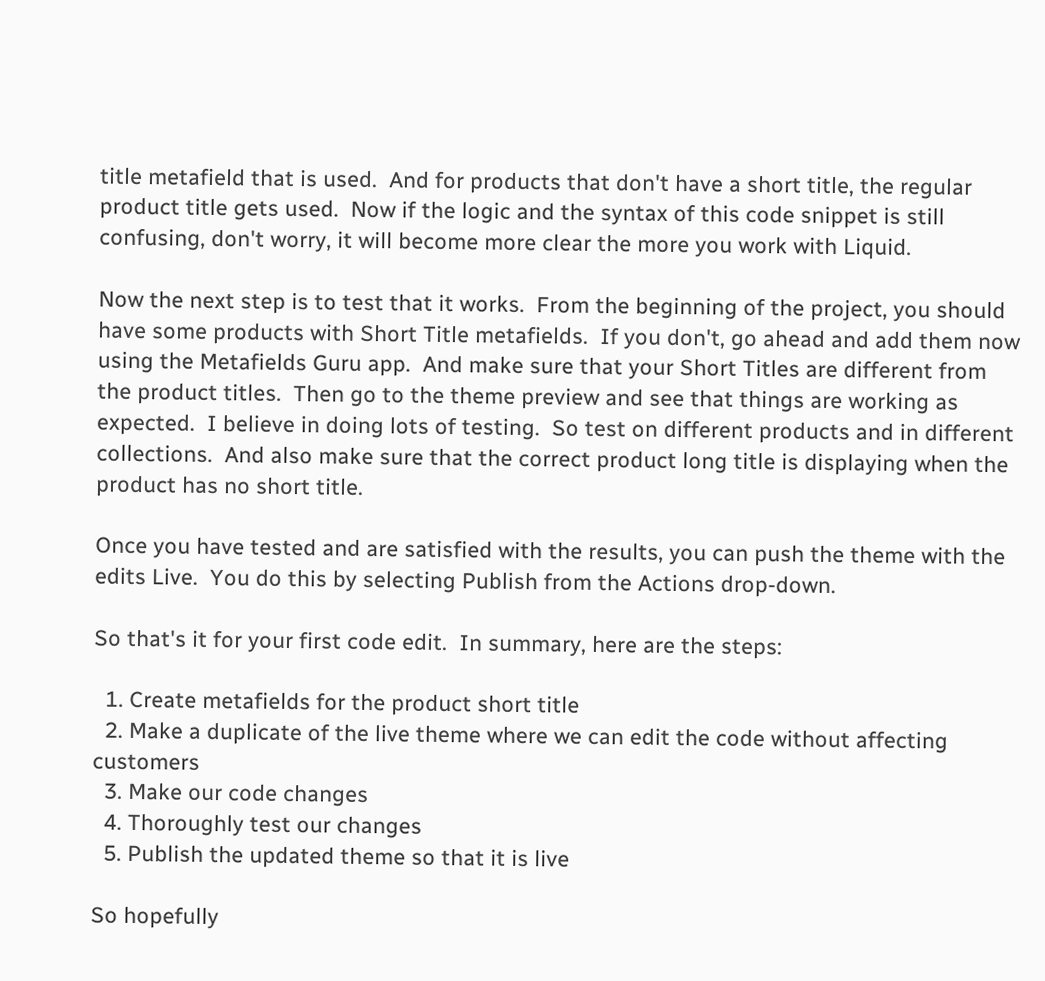title metafield that is used.  And for products that don't have a short title, the regular product title gets used.  Now if the logic and the syntax of this code snippet is still confusing, don't worry, it will become more clear the more you work with Liquid.

Now the next step is to test that it works.  From the beginning of the project, you should have some products with Short Title metafields.  If you don't, go ahead and add them now using the Metafields Guru app.  And make sure that your Short Titles are different from the product titles.  Then go to the theme preview and see that things are working as expected.  I believe in doing lots of testing.  So test on different products and in different collections.  And also make sure that the correct product long title is displaying when the product has no short title.

Once you have tested and are satisfied with the results, you can push the theme with the edits Live.  You do this by selecting Publish from the Actions drop-down.

So that's it for your first code edit.  In summary, here are the steps:

  1. Create metafields for the product short title
  2. Make a duplicate of the live theme where we can edit the code without affecting customers
  3. Make our code changes
  4. Thoroughly test our changes
  5. Publish the updated theme so that it is live

So hopefully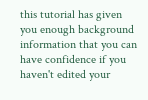this tutorial has given you enough background information that you can have confidence if you haven't edited your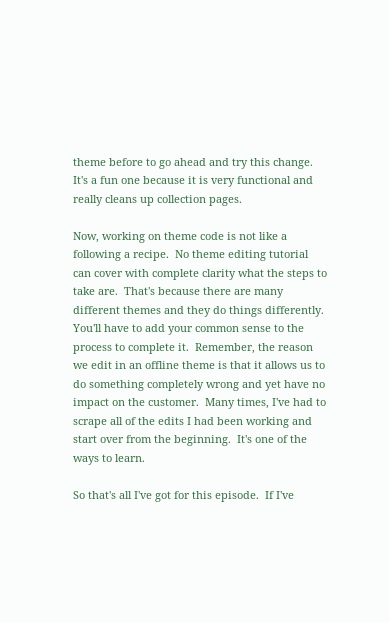theme before to go ahead and try this change.  It's a fun one because it is very functional and really cleans up collection pages.

Now, working on theme code is not like a following a recipe.  No theme editing tutorial can cover with complete clarity what the steps to take are.  That's because there are many different themes and they do things differently.  You'll have to add your common sense to the process to complete it.  Remember, the reason we edit in an offline theme is that it allows us to do something completely wrong and yet have no impact on the customer.  Many times, I've had to scrape all of the edits I had been working and start over from the beginning.  It's one of the ways to learn.

So that's all I've got for this episode.  If I've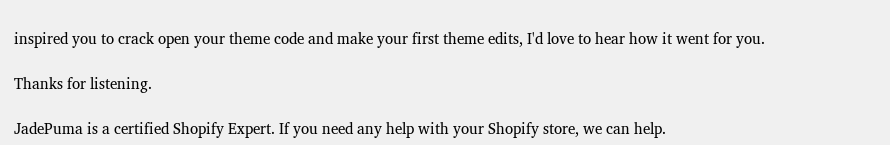inspired you to crack open your theme code and make your first theme edits, I'd love to hear how it went for you.

Thanks for listening.

JadePuma is a certified Shopify Expert. If you need any help with your Shopify store, we can help.